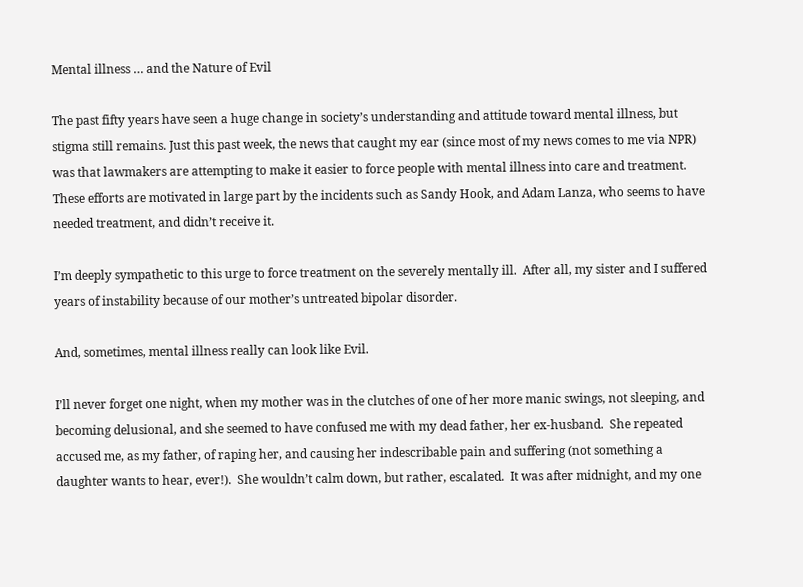Mental illness … and the Nature of Evil

The past fifty years have seen a huge change in society’s understanding and attitude toward mental illness, but stigma still remains. Just this past week, the news that caught my ear (since most of my news comes to me via NPR) was that lawmakers are attempting to make it easier to force people with mental illness into care and treatment.  These efforts are motivated in large part by the incidents such as Sandy Hook, and Adam Lanza, who seems to have needed treatment, and didn’t receive it.

I’m deeply sympathetic to this urge to force treatment on the severely mentally ill.  After all, my sister and I suffered years of instability because of our mother’s untreated bipolar disorder.

And, sometimes, mental illness really can look like Evil.

I’ll never forget one night, when my mother was in the clutches of one of her more manic swings, not sleeping, and becoming delusional, and she seemed to have confused me with my dead father, her ex-husband.  She repeated accused me, as my father, of raping her, and causing her indescribable pain and suffering (not something a daughter wants to hear, ever!).  She wouldn’t calm down, but rather, escalated.  It was after midnight, and my one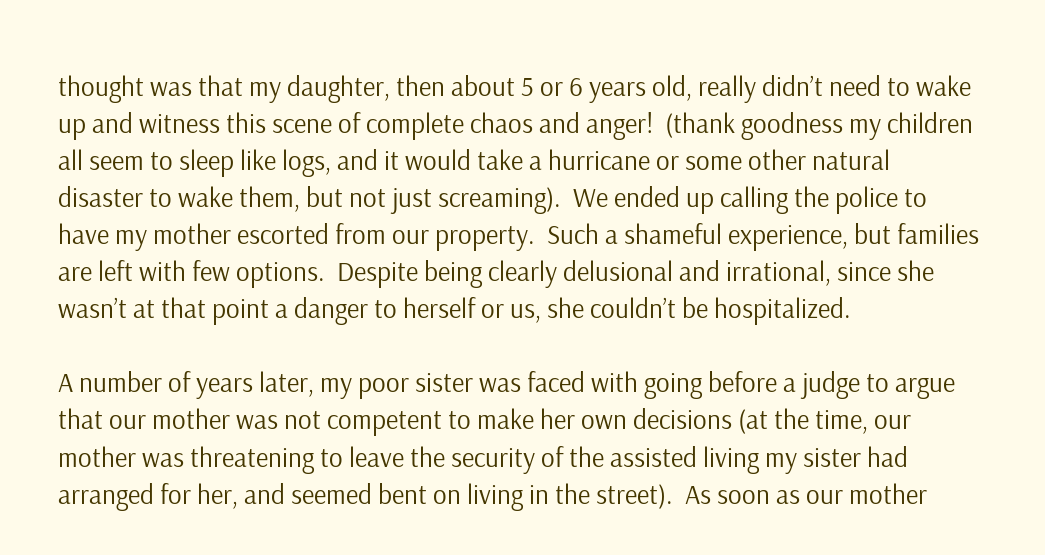thought was that my daughter, then about 5 or 6 years old, really didn’t need to wake up and witness this scene of complete chaos and anger!  (thank goodness my children all seem to sleep like logs, and it would take a hurricane or some other natural disaster to wake them, but not just screaming).  We ended up calling the police to have my mother escorted from our property.  Such a shameful experience, but families are left with few options.  Despite being clearly delusional and irrational, since she wasn’t at that point a danger to herself or us, she couldn’t be hospitalized.

A number of years later, my poor sister was faced with going before a judge to argue that our mother was not competent to make her own decisions (at the time, our mother was threatening to leave the security of the assisted living my sister had arranged for her, and seemed bent on living in the street).  As soon as our mother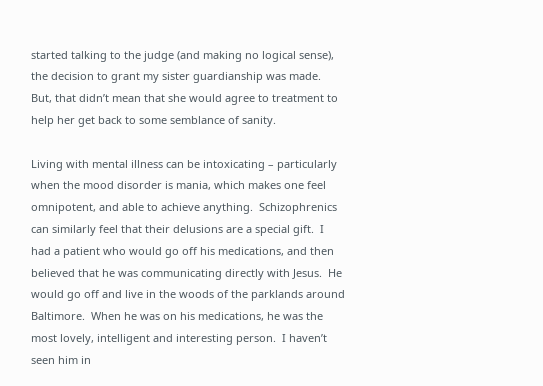started talking to the judge (and making no logical sense), the decision to grant my sister guardianship was made.  But, that didn’t mean that she would agree to treatment to help her get back to some semblance of sanity.

Living with mental illness can be intoxicating – particularly when the mood disorder is mania, which makes one feel omnipotent, and able to achieve anything.  Schizophrenics can similarly feel that their delusions are a special gift.  I had a patient who would go off his medications, and then believed that he was communicating directly with Jesus.  He would go off and live in the woods of the parklands around Baltimore.  When he was on his medications, he was the most lovely, intelligent and interesting person.  I haven’t seen him in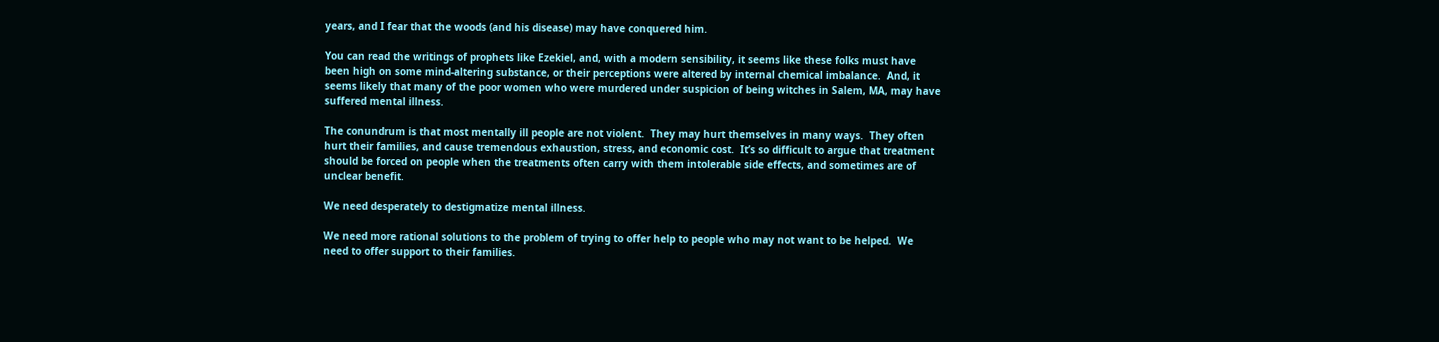years, and I fear that the woods (and his disease) may have conquered him.

You can read the writings of prophets like Ezekiel, and, with a modern sensibility, it seems like these folks must have been high on some mind-altering substance, or their perceptions were altered by internal chemical imbalance.  And, it seems likely that many of the poor women who were murdered under suspicion of being witches in Salem, MA, may have suffered mental illness.

The conundrum is that most mentally ill people are not violent.  They may hurt themselves in many ways.  They often hurt their families, and cause tremendous exhaustion, stress, and economic cost.  It’s so difficult to argue that treatment should be forced on people when the treatments often carry with them intolerable side effects, and sometimes are of unclear benefit.

We need desperately to destigmatize mental illness.

We need more rational solutions to the problem of trying to offer help to people who may not want to be helped.  We need to offer support to their families.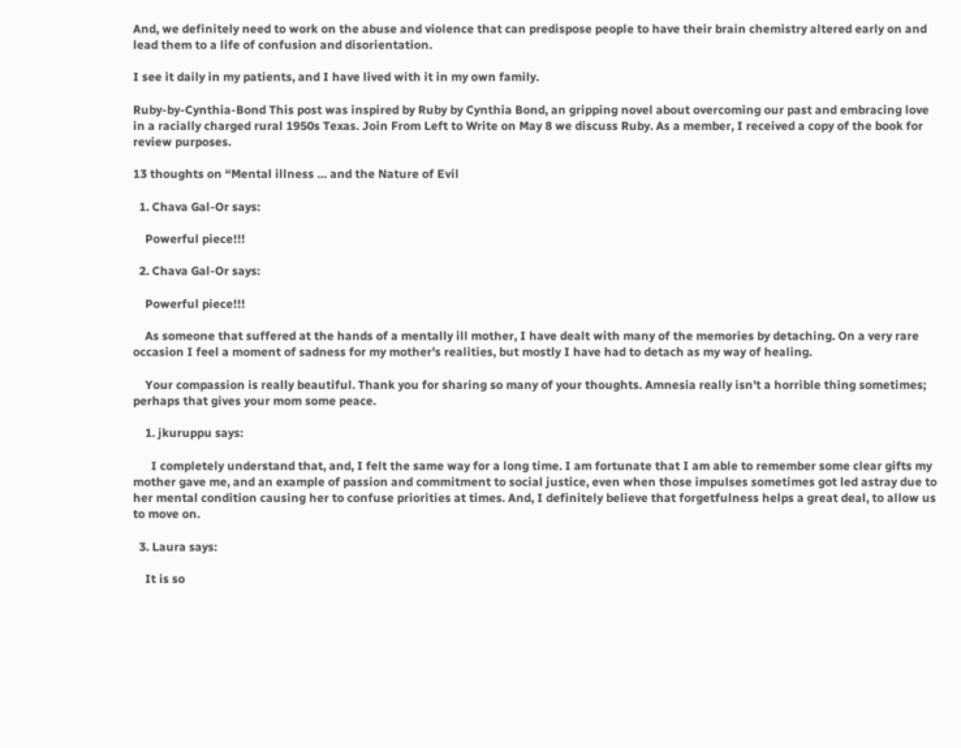And, we definitely need to work on the abuse and violence that can predispose people to have their brain chemistry altered early on and lead them to a life of confusion and disorientation.

I see it daily in my patients, and I have lived with it in my own family.

Ruby-by-Cynthia-Bond This post was inspired by Ruby by Cynthia Bond, an gripping novel about overcoming our past and embracing love in a racially charged rural 1950s Texas. Join From Left to Write on May 8 we discuss Ruby. As a member, I received a copy of the book for review purposes.

13 thoughts on “Mental illness … and the Nature of Evil

  1. Chava Gal-Or says:

    Powerful piece!!!

  2. Chava Gal-Or says:

    Powerful piece!!!

    As someone that suffered at the hands of a mentally ill mother, I have dealt with many of the memories by detaching. On a very rare occasion I feel a moment of sadness for my mother's realities, but mostly I have had to detach as my way of healing.

    Your compassion is really beautiful. Thank you for sharing so many of your thoughts. Amnesia really isn't a horrible thing sometimes; perhaps that gives your mom some peace.

    1. jkuruppu says:

      I completely understand that, and, I felt the same way for a long time. I am fortunate that I am able to remember some clear gifts my mother gave me, and an example of passion and commitment to social justice, even when those impulses sometimes got led astray due to her mental condition causing her to confuse priorities at times. And, I definitely believe that forgetfulness helps a great deal, to allow us to move on.

  3. Laura says:

    It is so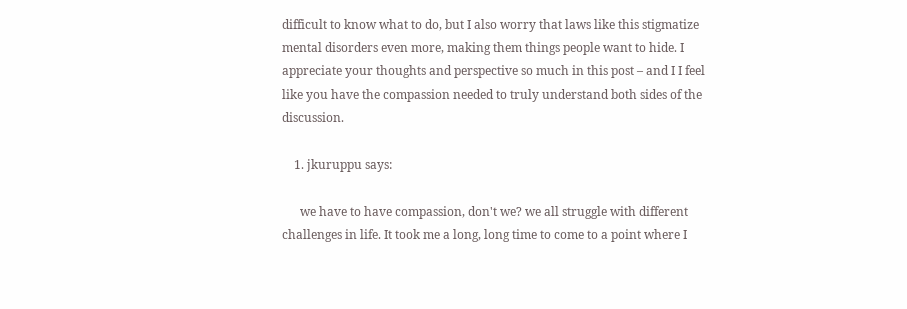difficult to know what to do, but I also worry that laws like this stigmatize mental disorders even more, making them things people want to hide. I appreciate your thoughts and perspective so much in this post – and I I feel like you have the compassion needed to truly understand both sides of the discussion.

    1. jkuruppu says:

      we have to have compassion, don't we? we all struggle with different challenges in life. It took me a long, long time to come to a point where I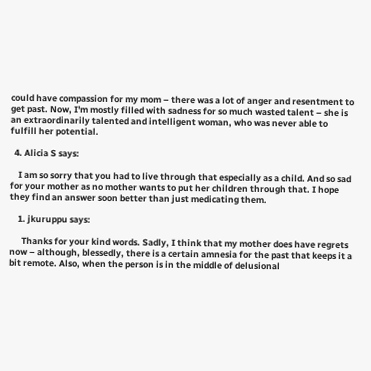could have compassion for my mom – there was a lot of anger and resentment to get past. Now, I'm mostly filled with sadness for so much wasted talent – she is an extraordinarily talented and intelligent woman, who was never able to fulfill her potential.

  4. Alicia S says:

    I am so sorry that you had to live through that especially as a child. And so sad for your mother as no mother wants to put her children through that. I hope they find an answer soon better than just medicating them.

    1. jkuruppu says:

      Thanks for your kind words. Sadly, I think that my mother does have regrets now – although, blessedly, there is a certain amnesia for the past that keeps it a bit remote. Also, when the person is in the middle of delusional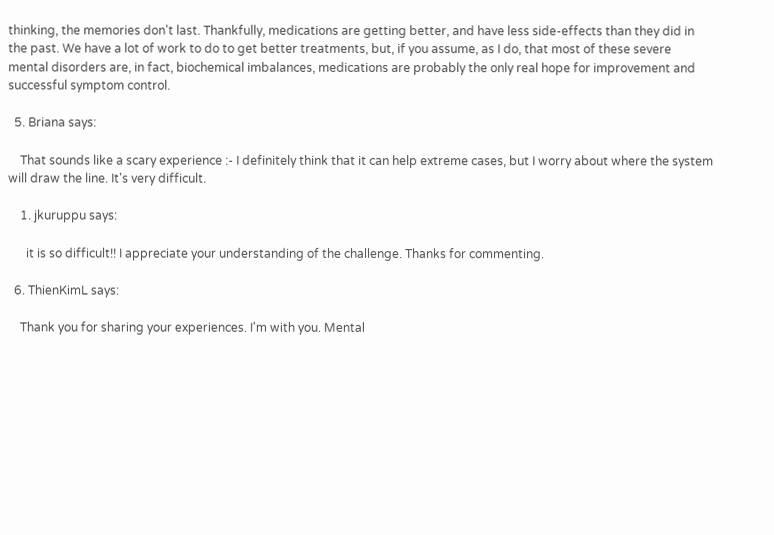thinking, the memories don't last. Thankfully, medications are getting better, and have less side-effects than they did in the past. We have a lot of work to do to get better treatments, but, if you assume, as I do, that most of these severe mental disorders are, in fact, biochemical imbalances, medications are probably the only real hope for improvement and successful symptom control.

  5. Briana says:

    That sounds like a scary experience :- I definitely think that it can help extreme cases, but I worry about where the system will draw the line. It's very difficult.

    1. jkuruppu says:

      it is so difficult!! I appreciate your understanding of the challenge. Thanks for commenting.

  6. ThienKimL says:

    Thank you for sharing your experiences. I'm with you. Mental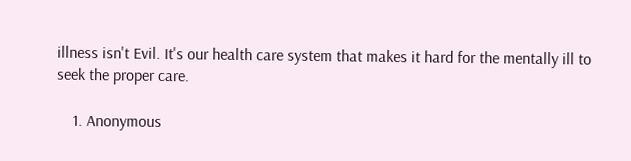illness isn't Evil. It's our health care system that makes it hard for the mentally ill to seek the proper care.

    1. Anonymous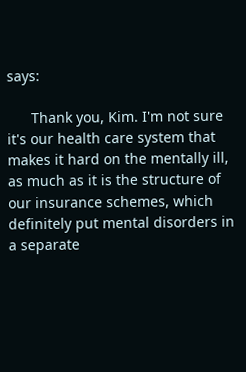says:

      Thank you, Kim. I'm not sure it's our health care system that makes it hard on the mentally ill, as much as it is the structure of our insurance schemes, which definitely put mental disorders in a separate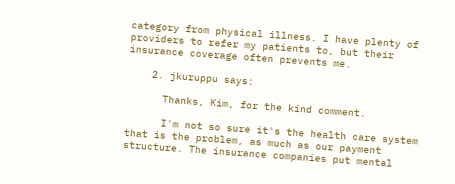category from physical illness. I have plenty of providers to refer my patients to, but their insurance coverage often prevents me.

    2. jkuruppu says:

      Thanks, Kim, for the kind comment.

      I'm not so sure it's the health care system that is the problem, as much as our payment structure. The insurance companies put mental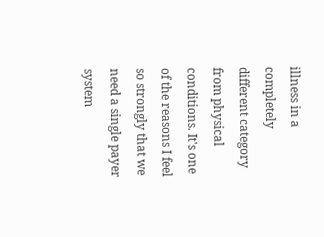illness in a completely different category from physical conditions. It's one of the reasons I feel so strongly that we need a single payer system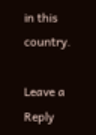in this country.

Leave a Reply